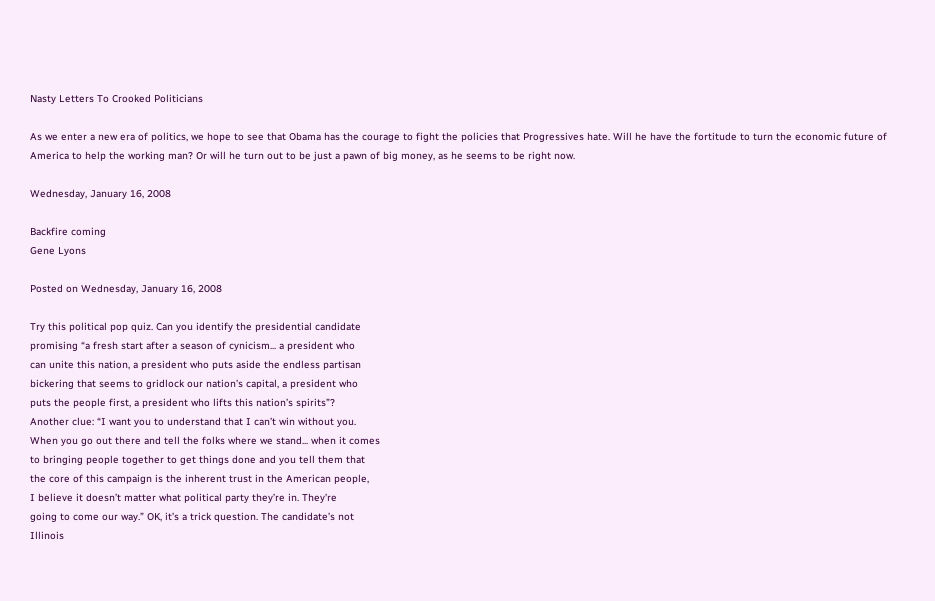Nasty Letters To Crooked Politicians

As we enter a new era of politics, we hope to see that Obama has the courage to fight the policies that Progressives hate. Will he have the fortitude to turn the economic future of America to help the working man? Or will he turn out to be just a pawn of big money, as he seems to be right now.

Wednesday, January 16, 2008

Backfire coming
Gene Lyons

Posted on Wednesday, January 16, 2008

Try this political pop quiz. Can you identify the presidential candidate
promising “a fresh start after a season of cynicism... a president who
can unite this nation, a president who puts aside the endless partisan
bickering that seems to gridlock our nation’s capital, a president who
puts the people first, a president who lifts this nation’s spirits”?
Another clue: “I want you to understand that I can’t win without you.
When you go out there and tell the folks where we stand... when it comes
to bringing people together to get things done and you tell them that
the core of this campaign is the inherent trust in the American people,
I believe it doesn’t matter what political party they’re in. They’re
going to come our way.” OK, it’s a trick question. The candidate’s not
Illinois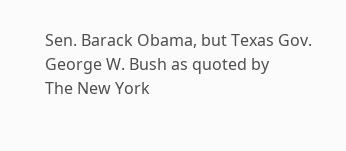Sen. Barack Obama, but Texas Gov. George W. Bush as quoted by
The New York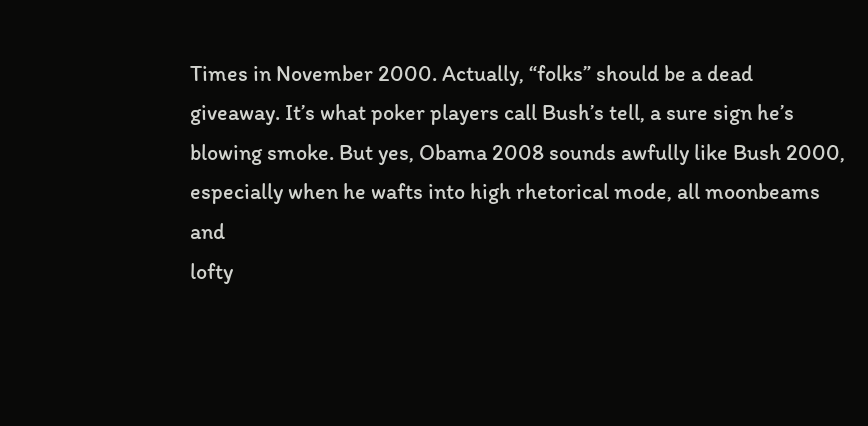Times in November 2000. Actually, “folks” should be a dead
giveaway. It’s what poker players call Bush’s tell, a sure sign he’s
blowing smoke. But yes, Obama 2008 sounds awfully like Bush 2000,
especially when he wafts into high rhetorical mode, all moonbeams and
lofty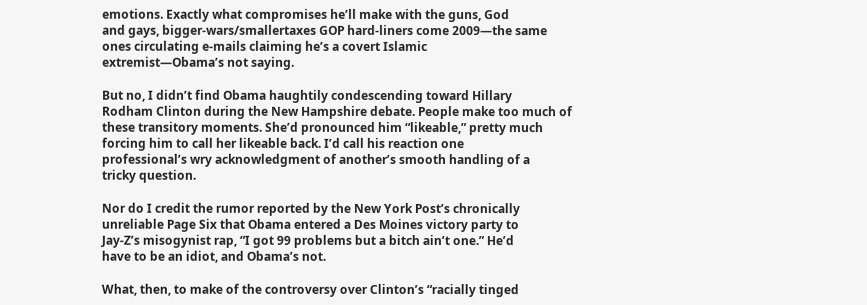emotions. Exactly what compromises he’ll make with the guns, God
and gays, bigger-wars/smallertaxes GOP hard-liners come 2009—the same
ones circulating e-mails claiming he’s a covert Islamic
extremist—Obama’s not saying.

But no, I didn’t find Obama haughtily condescending toward Hillary
Rodham Clinton during the New Hampshire debate. People make too much of
these transitory moments. She’d pronounced him “likeable,” pretty much
forcing him to call her likeable back. I’d call his reaction one
professional’s wry acknowledgment of another’s smooth handling of a
tricky question.

Nor do I credit the rumor reported by the New York Post’s chronically
unreliable Page Six that Obama entered a Des Moines victory party to
Jay-Z’s misogynist rap, “I got 99 problems but a bitch ain’t one.” He’d
have to be an idiot, and Obama’s not.

What, then, to make of the controversy over Clinton’s “racially tinged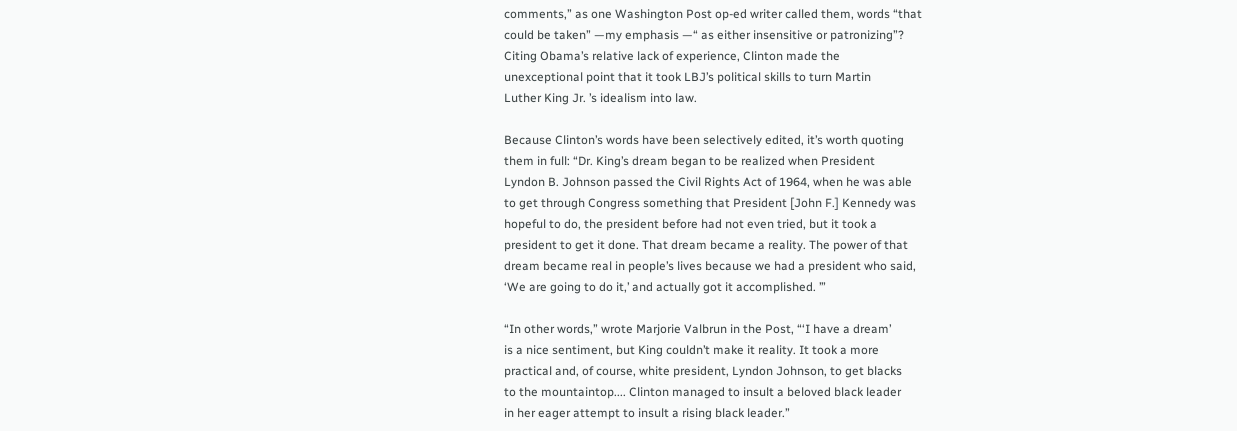comments,” as one Washington Post op-ed writer called them, words “that
could be taken” —my emphasis —“ as either insensitive or patronizing”?
Citing Obama’s relative lack of experience, Clinton made the
unexceptional point that it took LBJ’s political skills to turn Martin
Luther King Jr. ’s idealism into law.

Because Clinton’s words have been selectively edited, it’s worth quoting
them in full: “Dr. King’s dream began to be realized when President
Lyndon B. Johnson passed the Civil Rights Act of 1964, when he was able
to get through Congress something that President [John F.] Kennedy was
hopeful to do, the president before had not even tried, but it took a
president to get it done. That dream became a reality. The power of that
dream became real in people’s lives because we had a president who said,
‘We are going to do it,’ and actually got it accomplished. ’”

“In other words,” wrote Marjorie Valbrun in the Post, “‘I have a dream’
is a nice sentiment, but King couldn’t make it reality. It took a more
practical and, of course, white president, Lyndon Johnson, to get blacks
to the mountaintop.... Clinton managed to insult a beloved black leader
in her eager attempt to insult a rising black leader.”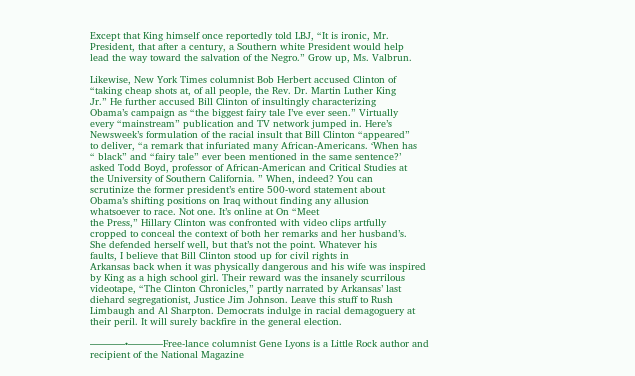Except that King himself once reportedly told LBJ, “It is ironic, Mr.
President, that after a century, a Southern white President would help
lead the way toward the salvation of the Negro.” Grow up, Ms. Valbrun.

Likewise, New York Times columnist Bob Herbert accused Clinton of
“taking cheap shots at, of all people, the Rev. Dr. Martin Luther King
Jr.” He further accused Bill Clinton of insultingly characterizing
Obama’s campaign as “the biggest fairy tale I’ve ever seen.” Virtually
every “mainstream” publication and TV network jumped in. Here’s
Newsweek’s formulation of the racial insult that Bill Clinton “appeared”
to deliver, “a remark that infuriated many African-Americans. ‘When has
“ black” and “fairy tale” ever been mentioned in the same sentence?’
asked Todd Boyd, professor of African-American and Critical Studies at
the University of Southern California. ” When, indeed? You can
scrutinize the former president’s entire 500-word statement about
Obama’s shifting positions on Iraq without finding any allusion
whatsoever to race. Not one. It’s online at On “Meet
the Press,” Hillary Clinton was confronted with video clips artfully
cropped to conceal the context of both her remarks and her husband’s.
She defended herself well, but that’s not the point. Whatever his
faults, I believe that Bill Clinton stood up for civil rights in
Arkansas back when it was physically dangerous and his wife was inspired
by King as a high school girl. Their reward was the insanely scurrilous
videotape, “The Clinton Chronicles,” partly narrated by Arkansas’ last
diehard segregationist, Justice Jim Johnson. Leave this stuff to Rush
Limbaugh and Al Sharpton. Democrats indulge in racial demagoguery at
their peril. It will surely backfire in the general election.

—–––––•–––––—Free-lance columnist Gene Lyons is a Little Rock author and
recipient of the National Magazine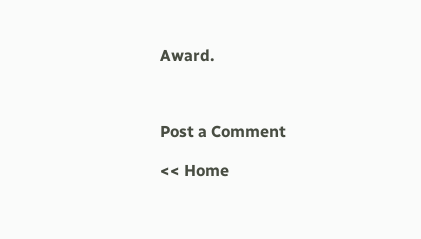Award.



Post a Comment

<< Home